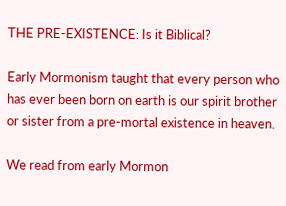THE PRE-EXISTENCE: Is it Biblical?

Early Mormonism taught that every person who has ever been born on earth is our spirit brother or sister from a pre-mortal existence in heaven.

We read from early Mormon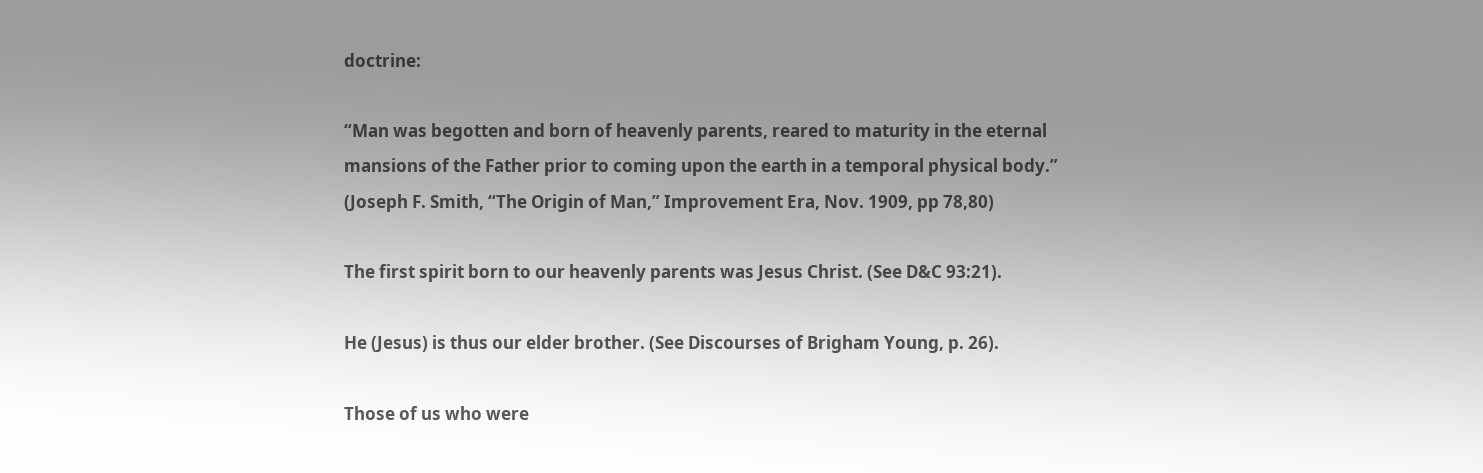doctrine:

“Man was begotten and born of heavenly parents, reared to maturity in the eternal mansions of the Father prior to coming upon the earth in a temporal physical body.” (Joseph F. Smith, “The Origin of Man,” Improvement Era, Nov. 1909, pp 78,80)

The first spirit born to our heavenly parents was Jesus Christ. (See D&C 93:21).

He (Jesus) is thus our elder brother. (See Discourses of Brigham Young, p. 26).

Those of us who were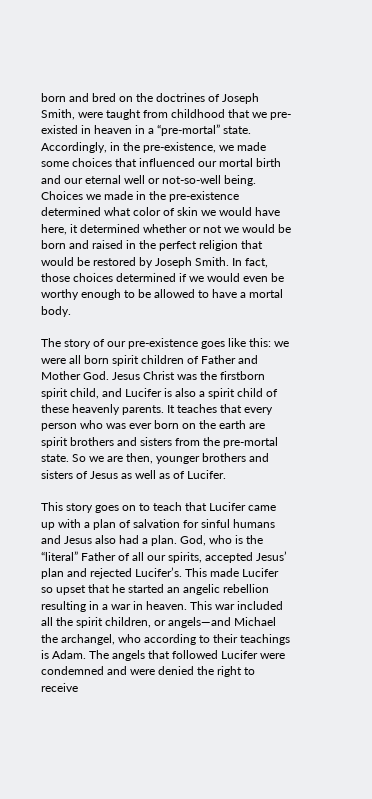born and bred on the doctrines of Joseph Smith, were taught from childhood that we pre-existed in heaven in a “pre-mortal” state. Accordingly, in the pre-existence, we made some choices that influenced our mortal birth and our eternal well or not-so-well being. Choices we made in the pre-existence determined what color of skin we would have here, it determined whether or not we would be born and raised in the perfect religion that would be restored by Joseph Smith. In fact, those choices determined if we would even be worthy enough to be allowed to have a mortal body.

The story of our pre-existence goes like this: we were all born spirit children of Father and Mother God. Jesus Christ was the firstborn spirit child, and Lucifer is also a spirit child of these heavenly parents. It teaches that every person who was ever born on the earth are spirit brothers and sisters from the pre-mortal state. So we are then, younger brothers and sisters of Jesus as well as of Lucifer.

This story goes on to teach that Lucifer came up with a plan of salvation for sinful humans and Jesus also had a plan. God, who is the “literal” Father of all our spirits, accepted Jesus’ plan and rejected Lucifer’s. This made Lucifer so upset that he started an angelic rebellion resulting in a war in heaven. This war included all the spirit children, or angels—and Michael the archangel, who according to their teachings is Adam. The angels that followed Lucifer were condemned and were denied the right to receive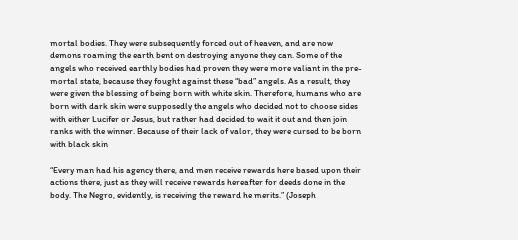mortal bodies. They were subsequently forced out of heaven, and are now demons roaming the earth bent on destroying anyone they can. Some of the angels who received earthly bodies had proven they were more valiant in the pre-mortal state, because they fought against these “bad” angels. As a result, they were given the blessing of being born with white skin. Therefore, humans who are born with dark skin were supposedly the angels who decided not to choose sides with either Lucifer or Jesus, but rather had decided to wait it out and then join ranks with the winner. Because of their lack of valor, they were cursed to be born with black skin

“Every man had his agency there, and men receive rewards here based upon their actions there, just as they will receive rewards hereafter for deeds done in the body. The Negro, evidently, is receiving the reward he merits.” (Joseph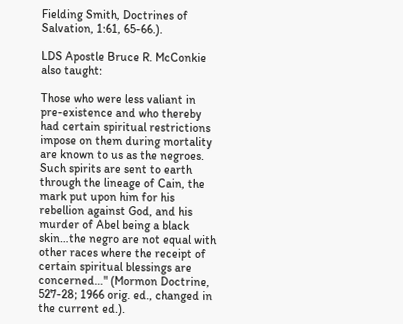Fielding Smith, Doctrines of Salvation, 1:61, 65-66.).

LDS Apostle Bruce R. McConkie also taught:

Those who were less valiant in pre-existence and who thereby had certain spiritual restrictions impose on them during mortality are known to us as the negroes. Such spirits are sent to earth through the lineage of Cain, the mark put upon him for his rebellion against God, and his murder of Abel being a black skin…the negro are not equal with other races where the receipt of certain spiritual blessings are concerned…" (Mormon Doctrine, 527-28; 1966 orig. ed., changed in the current ed.).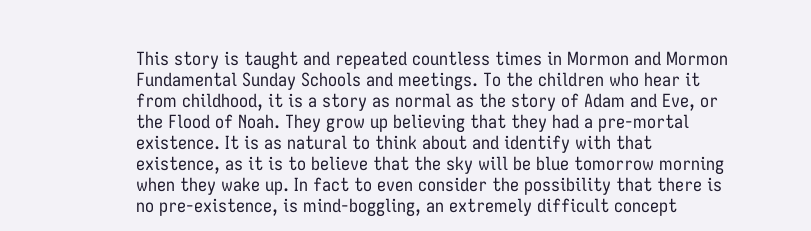This story is taught and repeated countless times in Mormon and Mormon Fundamental Sunday Schools and meetings. To the children who hear it from childhood, it is a story as normal as the story of Adam and Eve, or the Flood of Noah. They grow up believing that they had a pre-mortal existence. It is as natural to think about and identify with that existence, as it is to believe that the sky will be blue tomorrow morning when they wake up. In fact to even consider the possibility that there is no pre-existence, is mind-boggling, an extremely difficult concept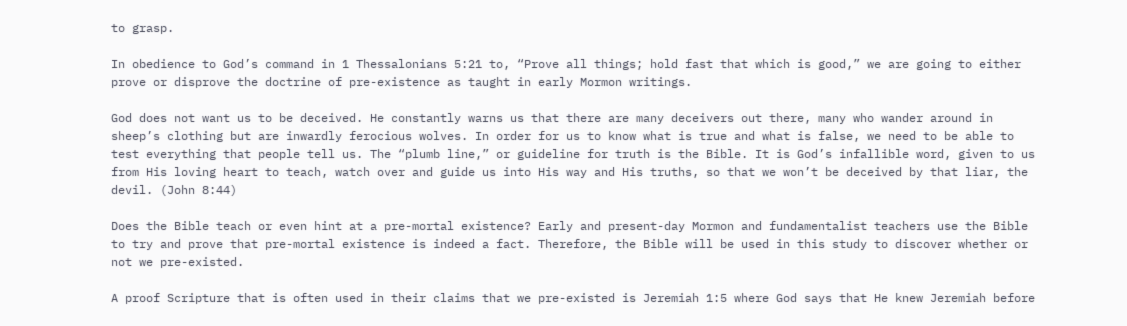to grasp.

In obedience to God’s command in 1 Thessalonians 5:21 to, “Prove all things; hold fast that which is good,” we are going to either prove or disprove the doctrine of pre-existence as taught in early Mormon writings.

God does not want us to be deceived. He constantly warns us that there are many deceivers out there, many who wander around in sheep’s clothing but are inwardly ferocious wolves. In order for us to know what is true and what is false, we need to be able to test everything that people tell us. The “plumb line,” or guideline for truth is the Bible. It is God’s infallible word, given to us from His loving heart to teach, watch over and guide us into His way and His truths, so that we won’t be deceived by that liar, the devil. (John 8:44)

Does the Bible teach or even hint at a pre-mortal existence? Early and present-day Mormon and fundamentalist teachers use the Bible to try and prove that pre-mortal existence is indeed a fact. Therefore, the Bible will be used in this study to discover whether or not we pre-existed.

A proof Scripture that is often used in their claims that we pre-existed is Jeremiah 1:5 where God says that He knew Jeremiah before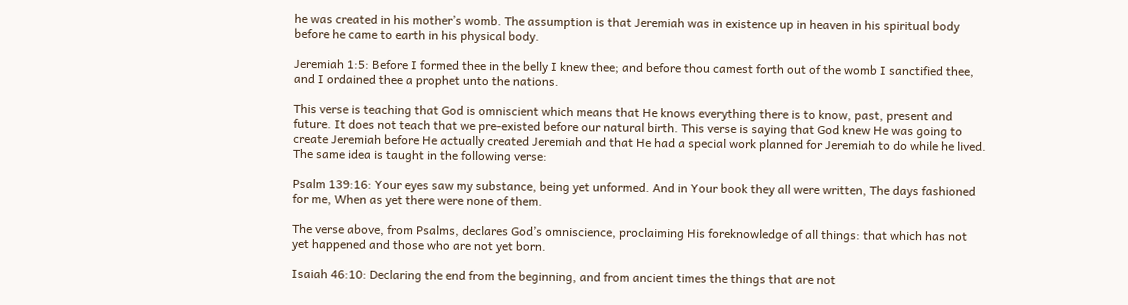he was created in his mother’s womb. The assumption is that Jeremiah was in existence up in heaven in his spiritual body before he came to earth in his physical body.

Jeremiah 1:5: Before I formed thee in the belly I knew thee; and before thou camest forth out of the womb I sanctified thee, and I ordained thee a prophet unto the nations.

This verse is teaching that God is omniscient which means that He knows everything there is to know, past, present and future. It does not teach that we pre-existed before our natural birth. This verse is saying that God knew He was going to create Jeremiah before He actually created Jeremiah and that He had a special work planned for Jeremiah to do while he lived. The same idea is taught in the following verse:

Psalm 139:16: Your eyes saw my substance, being yet unformed. And in Your book they all were written, The days fashioned for me, When as yet there were none of them.

The verse above, from Psalms, declares God’s omniscience, proclaiming His foreknowledge of all things: that which has not yet happened and those who are not yet born.

Isaiah 46:10: Declaring the end from the beginning, and from ancient times the things that are not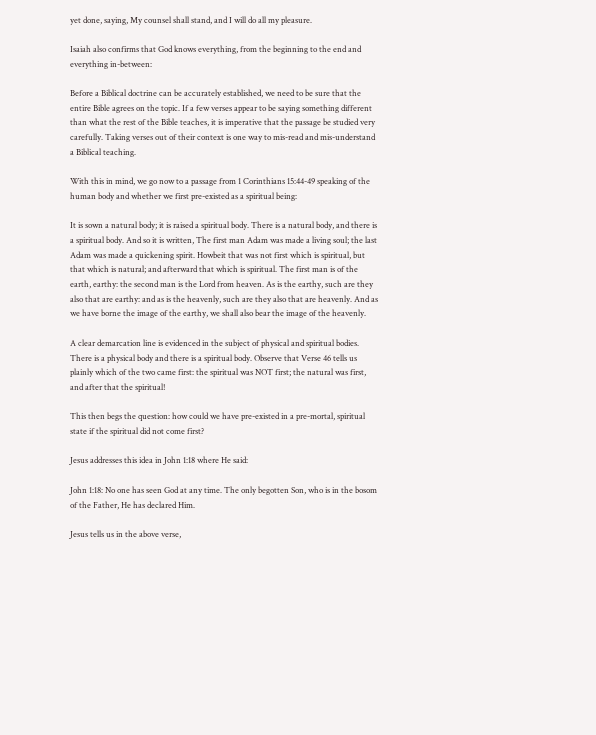yet done, saying, My counsel shall stand, and I will do all my pleasure.

Isaiah also confirms that God knows everything, from the beginning to the end and everything in-between:

Before a Biblical doctrine can be accurately established, we need to be sure that the entire Bible agrees on the topic. If a few verses appear to be saying something different than what the rest of the Bible teaches, it is imperative that the passage be studied very carefully. Taking verses out of their context is one way to mis-read and mis-understand a Biblical teaching.

With this in mind, we go now to a passage from 1 Corinthians 15:44-49 speaking of the human body and whether we first pre-existed as a spiritual being:

It is sown a natural body; it is raised a spiritual body. There is a natural body, and there is a spiritual body. And so it is written, The first man Adam was made a living soul; the last Adam was made a quickening spirit. Howbeit that was not first which is spiritual, but that which is natural; and afterward that which is spiritual. The first man is of the earth, earthy: the second man is the Lord from heaven. As is the earthy, such are they also that are earthy: and as is the heavenly, such are they also that are heavenly. And as we have borne the image of the earthy, we shall also bear the image of the heavenly.

A clear demarcation line is evidenced in the subject of physical and spiritual bodies. There is a physical body and there is a spiritual body. Observe that Verse 46 tells us plainly which of the two came first: the spiritual was NOT first; the natural was first, and after that the spiritual!

This then begs the question: how could we have pre-existed in a pre-mortal, spiritual state if the spiritual did not come first?

Jesus addresses this idea in John 1:18 where He said:

John 1:18: No one has seen God at any time. The only begotten Son, who is in the bosom of the Father, He has declared Him.

Jesus tells us in the above verse,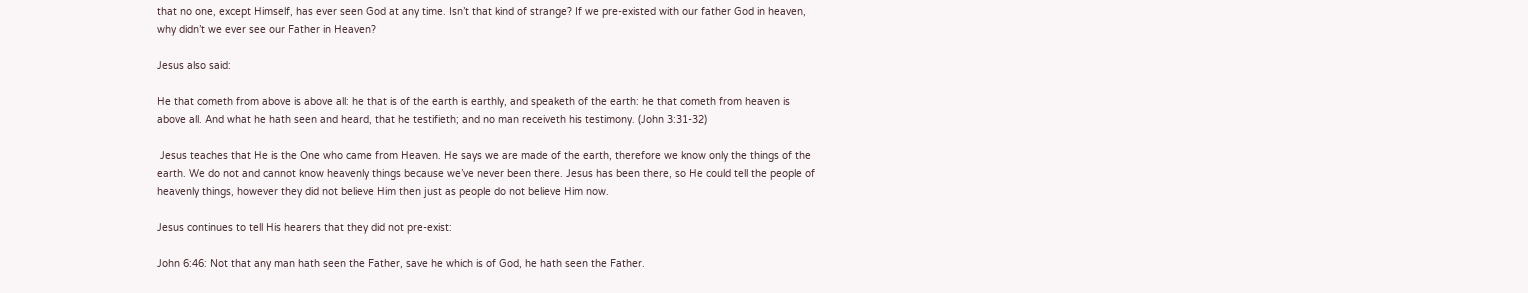that no one, except Himself, has ever seen God at any time. Isn’t that kind of strange? If we pre-existed with our father God in heaven, why didn’t we ever see our Father in Heaven?

Jesus also said:

He that cometh from above is above all: he that is of the earth is earthly, and speaketh of the earth: he that cometh from heaven is above all. And what he hath seen and heard, that he testifieth; and no man receiveth his testimony. (John 3:31-32)

 Jesus teaches that He is the One who came from Heaven. He says we are made of the earth, therefore we know only the things of the earth. We do not and cannot know heavenly things because we’ve never been there. Jesus has been there, so He could tell the people of heavenly things, however they did not believe Him then just as people do not believe Him now.

Jesus continues to tell His hearers that they did not pre-exist:

John 6:46: Not that any man hath seen the Father, save he which is of God, he hath seen the Father.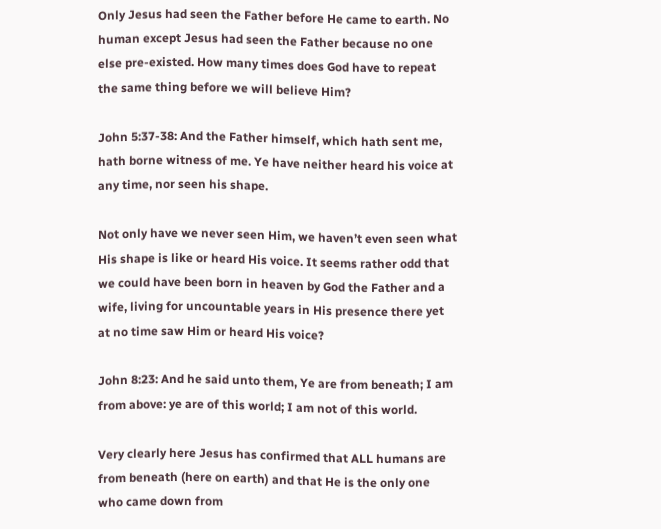Only Jesus had seen the Father before He came to earth. No human except Jesus had seen the Father because no one else pre-existed. How many times does God have to repeat the same thing before we will believe Him?

John 5:37-38: And the Father himself, which hath sent me, hath borne witness of me. Ye have neither heard his voice at any time, nor seen his shape.

Not only have we never seen Him, we haven’t even seen what His shape is like or heard His voice. It seems rather odd that we could have been born in heaven by God the Father and a wife, living for uncountable years in His presence there yet at no time saw Him or heard His voice?

John 8:23: And he said unto them, Ye are from beneath; I am from above: ye are of this world; I am not of this world.

Very clearly here Jesus has confirmed that ALL humans are from beneath (here on earth) and that He is the only one who came down from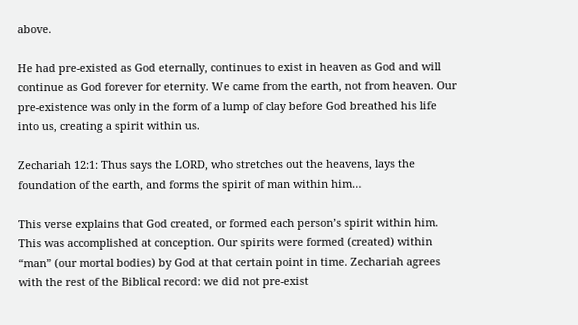above.

He had pre-existed as God eternally, continues to exist in heaven as God and will continue as God forever for eternity. We came from the earth, not from heaven. Our pre-existence was only in the form of a lump of clay before God breathed his life into us, creating a spirit within us.

Zechariah 12:1: Thus says the LORD, who stretches out the heavens, lays the foundation of the earth, and forms the spirit of man within him…

This verse explains that God created, or formed each person’s spirit within him. This was accomplished at conception. Our spirits were formed (created) within “man” (our mortal bodies) by God at that certain point in time. Zechariah agrees with the rest of the Biblical record: we did not pre-exist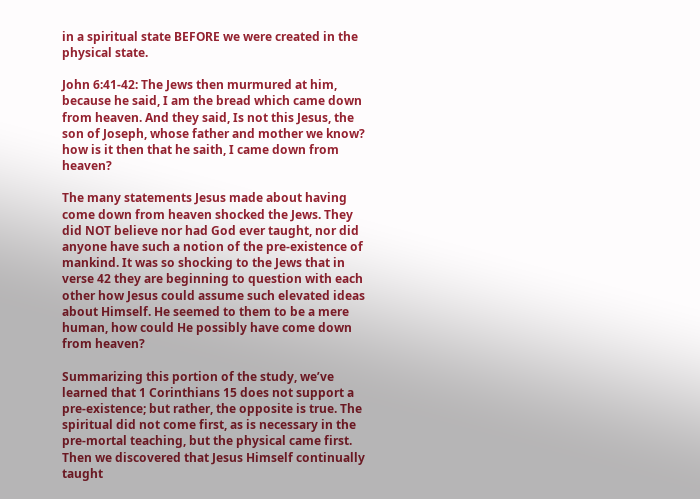in a spiritual state BEFORE we were created in the physical state.

John 6:41-42: The Jews then murmured at him, because he said, I am the bread which came down from heaven. And they said, Is not this Jesus, the son of Joseph, whose father and mother we know? how is it then that he saith, I came down from heaven?

The many statements Jesus made about having come down from heaven shocked the Jews. They did NOT believe nor had God ever taught, nor did anyone have such a notion of the pre-existence of mankind. It was so shocking to the Jews that in verse 42 they are beginning to question with each other how Jesus could assume such elevated ideas about Himself. He seemed to them to be a mere human, how could He possibly have come down from heaven?

Summarizing this portion of the study, we’ve learned that 1 Corinthians 15 does not support a pre-existence; but rather, the opposite is true. The spiritual did not come first, as is necessary in the pre-mortal teaching, but the physical came first. Then we discovered that Jesus Himself continually taught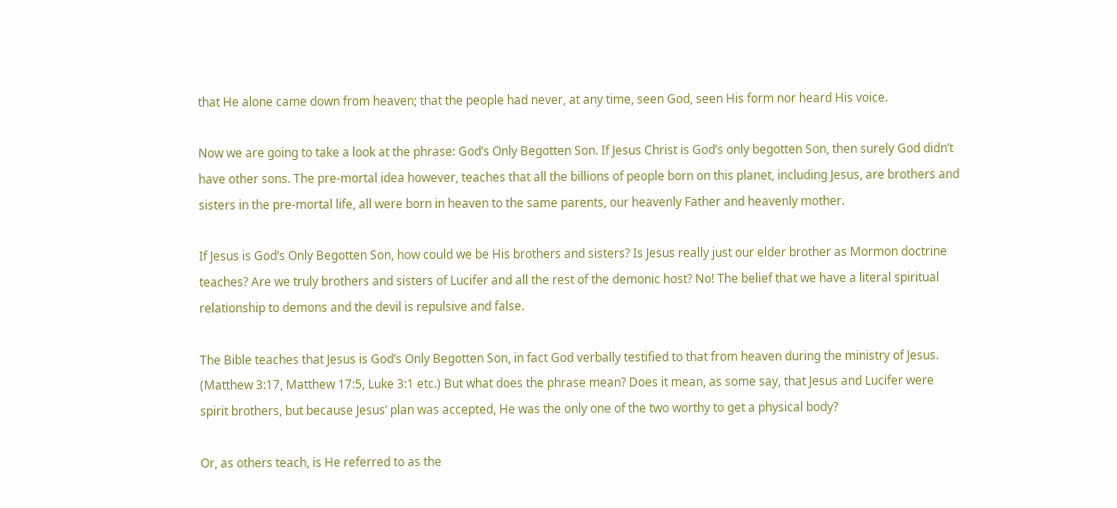that He alone came down from heaven; that the people had never, at any time, seen God, seen His form nor heard His voice.

Now we are going to take a look at the phrase: God’s Only Begotten Son. If Jesus Christ is God’s only begotten Son, then surely God didn’t have other sons. The pre-mortal idea however, teaches that all the billions of people born on this planet, including Jesus, are brothers and sisters in the pre-mortal life, all were born in heaven to the same parents, our heavenly Father and heavenly mother.

If Jesus is God’s Only Begotten Son, how could we be His brothers and sisters? Is Jesus really just our elder brother as Mormon doctrine teaches? Are we truly brothers and sisters of Lucifer and all the rest of the demonic host? No! The belief that we have a literal spiritual relationship to demons and the devil is repulsive and false.

The Bible teaches that Jesus is God’s Only Begotten Son, in fact God verbally testified to that from heaven during the ministry of Jesus. (Matthew 3:17, Matthew 17:5, Luke 3:1 etc.) But what does the phrase mean? Does it mean, as some say, that Jesus and Lucifer were spirit brothers, but because Jesus’ plan was accepted, He was the only one of the two worthy to get a physical body?

Or, as others teach, is He referred to as the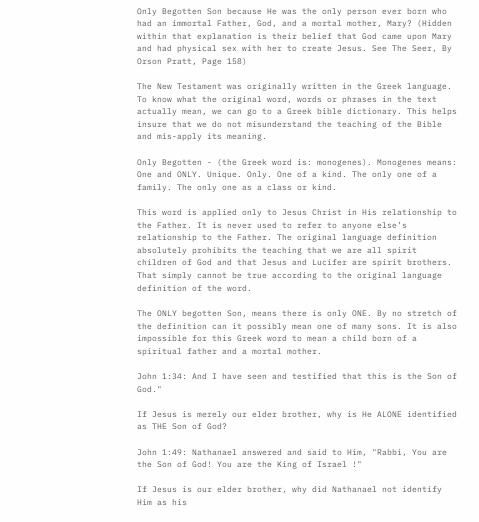Only Begotten Son because He was the only person ever born who had an immortal Father, God, and a mortal mother, Mary? (Hidden within that explanation is their belief that God came upon Mary and had physical sex with her to create Jesus. See The Seer, By Orson Pratt, Page 158)

The New Testament was originally written in the Greek language. To know what the original word, words or phrases in the text actually mean, we can go to a Greek bible dictionary. This helps insure that we do not misunderstand the teaching of the Bible and mis-apply its meaning.

Only Begotten - (the Greek word is: monogenes). Monogenes means: One and ONLY. Unique. Only. One of a kind. The only one of a family. The only one as a class or kind.

This word is applied only to Jesus Christ in His relationship to the Father. It is never used to refer to anyone else’s relationship to the Father. The original language definition absolutely prohibits the teaching that we are all spirit children of God and that Jesus and Lucifer are spirit brothers. That simply cannot be true according to the original language definition of the word.

The ONLY begotten Son, means there is only ONE. By no stretch of the definition can it possibly mean one of many sons. It is also impossible for this Greek word to mean a child born of a spiritual father and a mortal mother.

John 1:34: And I have seen and testified that this is the Son of God."

If Jesus is merely our elder brother, why is He ALONE identified as THE Son of God?

John 1:49: Nathanael answered and said to Him, "Rabbi, You are the Son of God! You are the King of Israel !"

If Jesus is our elder brother, why did Nathanael not identify Him as his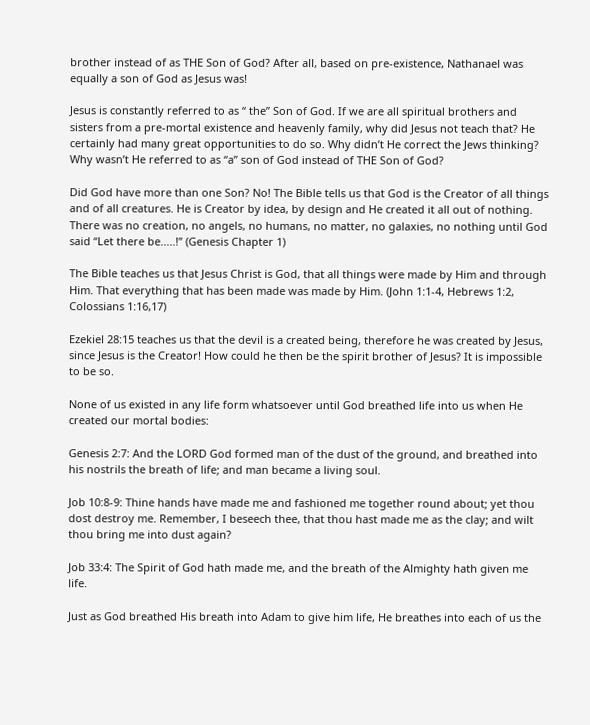brother instead of as THE Son of God? After all, based on pre-existence, Nathanael was equally a son of God as Jesus was!

Jesus is constantly referred to as “ the” Son of God. If we are all spiritual brothers and sisters from a pre-mortal existence and heavenly family, why did Jesus not teach that? He certainly had many great opportunities to do so. Why didn’t He correct the Jews thinking? Why wasn’t He referred to as “a” son of God instead of THE Son of God?

Did God have more than one Son? No! The Bible tells us that God is the Creator of all things and of all creatures. He is Creator by idea, by design and He created it all out of nothing. There was no creation, no angels, no humans, no matter, no galaxies, no nothing until God said “Let there be.....!” (Genesis Chapter 1)

The Bible teaches us that Jesus Christ is God, that all things were made by Him and through Him. That everything that has been made was made by Him. (John 1:1-4, Hebrews 1:2, Colossians 1:16,17)

Ezekiel 28:15 teaches us that the devil is a created being, therefore he was created by Jesus, since Jesus is the Creator! How could he then be the spirit brother of Jesus? It is impossible to be so.

None of us existed in any life form whatsoever until God breathed life into us when He created our mortal bodies:

Genesis 2:7: And the LORD God formed man of the dust of the ground, and breathed into his nostrils the breath of life; and man became a living soul.

Job 10:8-9: Thine hands have made me and fashioned me together round about; yet thou dost destroy me. Remember, I beseech thee, that thou hast made me as the clay; and wilt thou bring me into dust again?

Job 33:4: The Spirit of God hath made me, and the breath of the Almighty hath given me life.

Just as God breathed His breath into Adam to give him life, He breathes into each of us the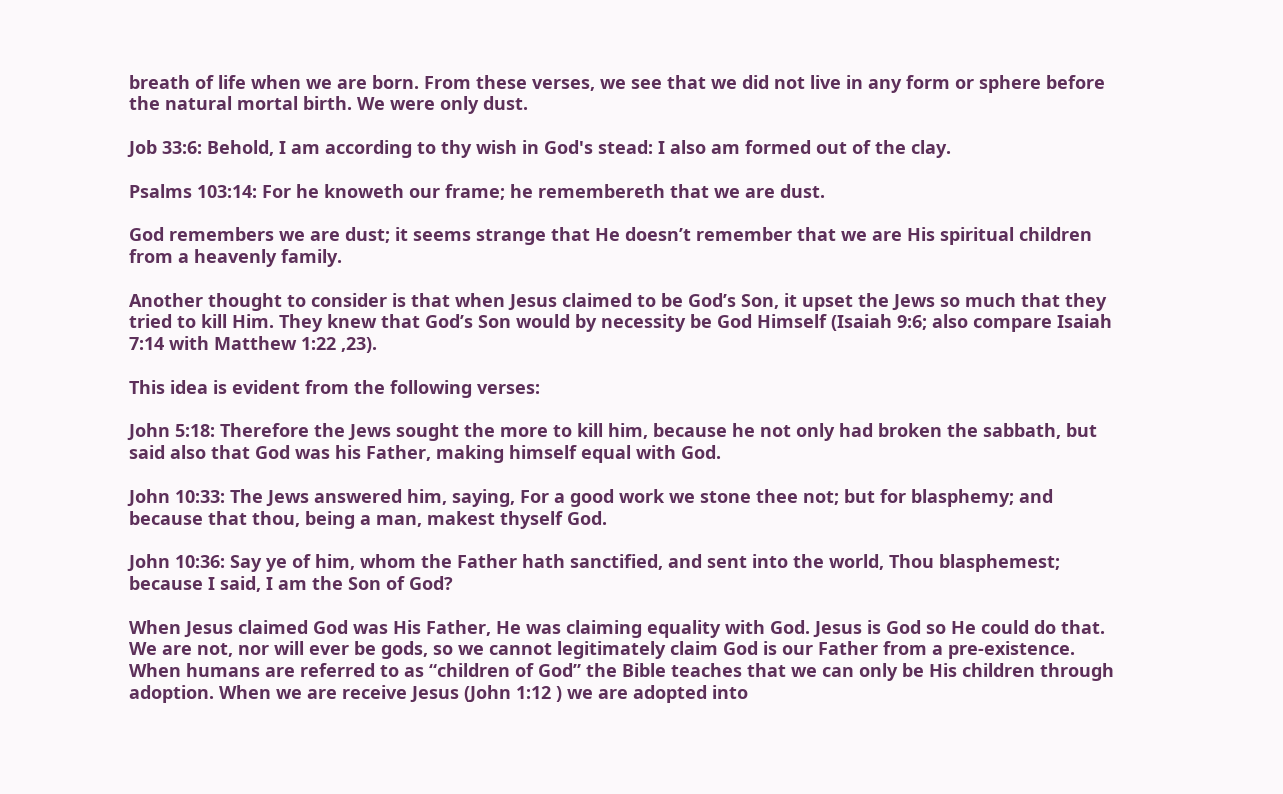breath of life when we are born. From these verses, we see that we did not live in any form or sphere before the natural mortal birth. We were only dust.

Job 33:6: Behold, I am according to thy wish in God's stead: I also am formed out of the clay.

Psalms 103:14: For he knoweth our frame; he remembereth that we are dust.

God remembers we are dust; it seems strange that He doesn’t remember that we are His spiritual children from a heavenly family.

Another thought to consider is that when Jesus claimed to be God’s Son, it upset the Jews so much that they tried to kill Him. They knew that God’s Son would by necessity be God Himself (Isaiah 9:6; also compare Isaiah 7:14 with Matthew 1:22 ,23).

This idea is evident from the following verses:

John 5:18: Therefore the Jews sought the more to kill him, because he not only had broken the sabbath, but said also that God was his Father, making himself equal with God.

John 10:33: The Jews answered him, saying, For a good work we stone thee not; but for blasphemy; and because that thou, being a man, makest thyself God.

John 10:36: Say ye of him, whom the Father hath sanctified, and sent into the world, Thou blasphemest; because I said, I am the Son of God?

When Jesus claimed God was His Father, He was claiming equality with God. Jesus is God so He could do that. We are not, nor will ever be gods, so we cannot legitimately claim God is our Father from a pre-existence. When humans are referred to as “children of God” the Bible teaches that we can only be His children through adoption. When we are receive Jesus (John 1:12 ) we are adopted into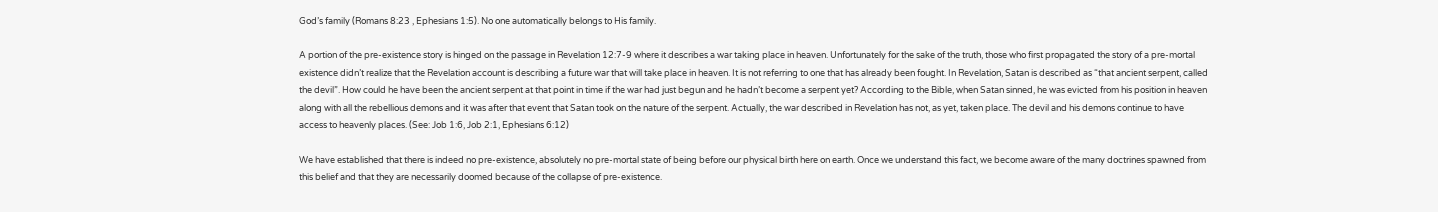God’s family (Romans 8:23 , Ephesians 1:5). No one automatically belongs to His family.

A portion of the pre-existence story is hinged on the passage in Revelation 12:7-9 where it describes a war taking place in heaven. Unfortunately for the sake of the truth, those who first propagated the story of a pre-mortal existence didn’t realize that the Revelation account is describing a future war that will take place in heaven. It is not referring to one that has already been fought. In Revelation, Satan is described as “that ancient serpent, called the devil”. How could he have been the ancient serpent at that point in time if the war had just begun and he hadn’t become a serpent yet? According to the Bible, when Satan sinned, he was evicted from his position in heaven along with all the rebellious demons and it was after that event that Satan took on the nature of the serpent. Actually, the war described in Revelation has not, as yet, taken place. The devil and his demons continue to have access to heavenly places. (See: Job 1:6, Job 2:1, Ephesians 6:12)

We have established that there is indeed no pre-existence, absolutely no pre-mortal state of being before our physical birth here on earth. Once we understand this fact, we become aware of the many doctrines spawned from this belief and that they are necessarily doomed because of the collapse of pre-existence.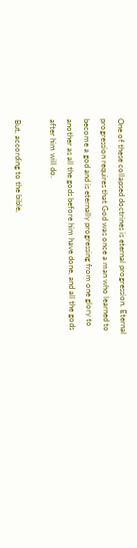One of these collapsed doctrines is eternal progression. Eternal progression requires that God was once a man who learned to become a god and is eternally progressing from one glory to another as all the gods before him have done, and all the gods after him will do.

But, according to the bible,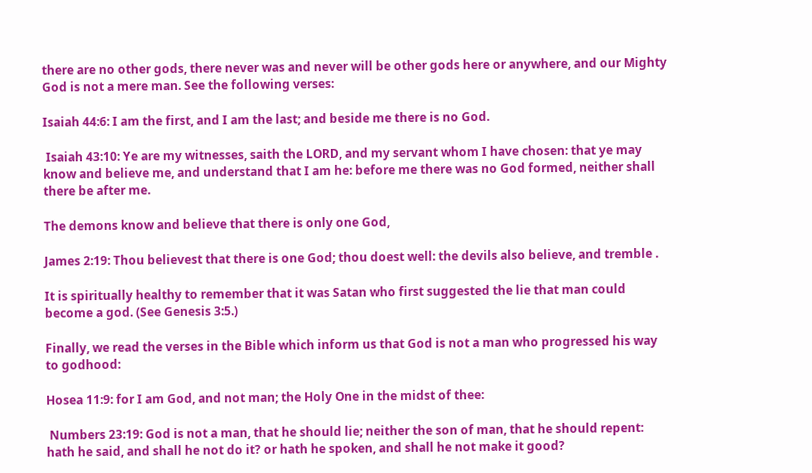there are no other gods, there never was and never will be other gods here or anywhere, and our Mighty God is not a mere man. See the following verses:

Isaiah 44:6: I am the first, and I am the last; and beside me there is no God.

 Isaiah 43:10: Ye are my witnesses, saith the LORD, and my servant whom I have chosen: that ye may know and believe me, and understand that I am he: before me there was no God formed, neither shall there be after me.

The demons know and believe that there is only one God,

James 2:19: Thou believest that there is one God; thou doest well: the devils also believe, and tremble .

It is spiritually healthy to remember that it was Satan who first suggested the lie that man could become a god. (See Genesis 3:5.)

Finally, we read the verses in the Bible which inform us that God is not a man who progressed his way to godhood:

Hosea 11:9: for I am God, and not man; the Holy One in the midst of thee:

 Numbers 23:19: God is not a man, that he should lie; neither the son of man, that he should repent: hath he said, and shall he not do it? or hath he spoken, and shall he not make it good?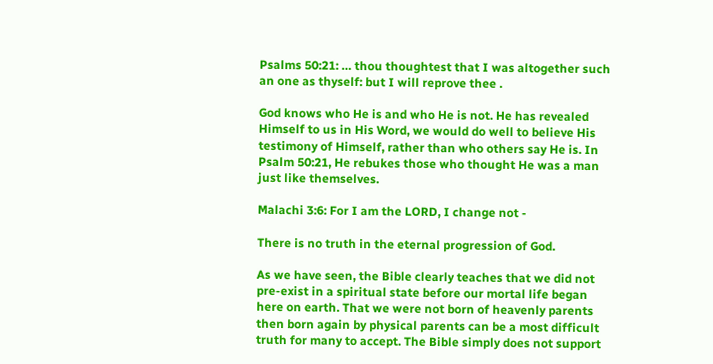Psalms 50:21: … thou thoughtest that I was altogether such an one as thyself: but I will reprove thee .

God knows who He is and who He is not. He has revealed Himself to us in His Word, we would do well to believe His testimony of Himself, rather than who others say He is. In Psalm 50:21, He rebukes those who thought He was a man just like themselves.

Malachi 3:6: For I am the LORD, I change not -

There is no truth in the eternal progression of God.

As we have seen, the Bible clearly teaches that we did not pre-exist in a spiritual state before our mortal life began here on earth. That we were not born of heavenly parents then born again by physical parents can be a most difficult truth for many to accept. The Bible simply does not support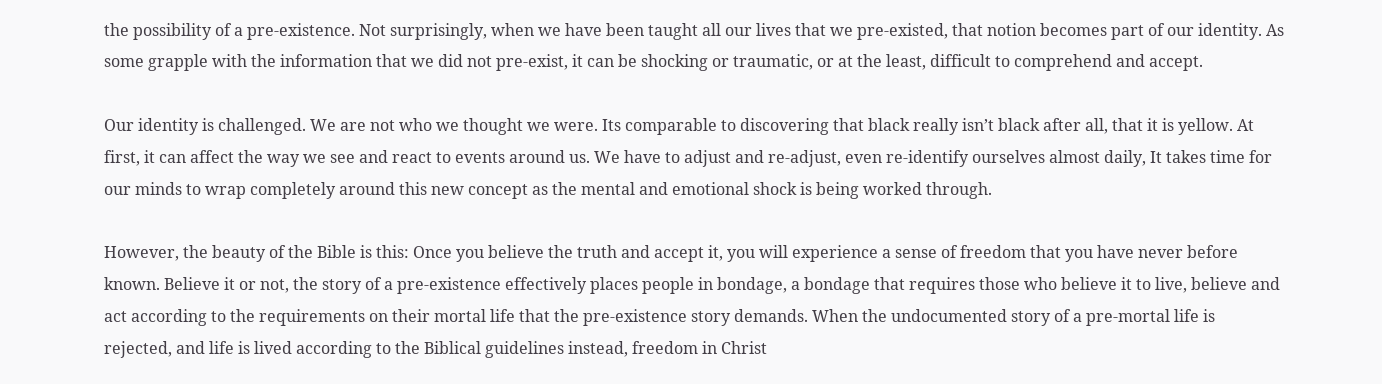the possibility of a pre-existence. Not surprisingly, when we have been taught all our lives that we pre-existed, that notion becomes part of our identity. As some grapple with the information that we did not pre-exist, it can be shocking or traumatic, or at the least, difficult to comprehend and accept.

Our identity is challenged. We are not who we thought we were. Its comparable to discovering that black really isn’t black after all, that it is yellow. At first, it can affect the way we see and react to events around us. We have to adjust and re-adjust, even re-identify ourselves almost daily, It takes time for our minds to wrap completely around this new concept as the mental and emotional shock is being worked through.

However, the beauty of the Bible is this: Once you believe the truth and accept it, you will experience a sense of freedom that you have never before known. Believe it or not, the story of a pre-existence effectively places people in bondage, a bondage that requires those who believe it to live, believe and act according to the requirements on their mortal life that the pre-existence story demands. When the undocumented story of a pre-mortal life is rejected, and life is lived according to the Biblical guidelines instead, freedom in Christ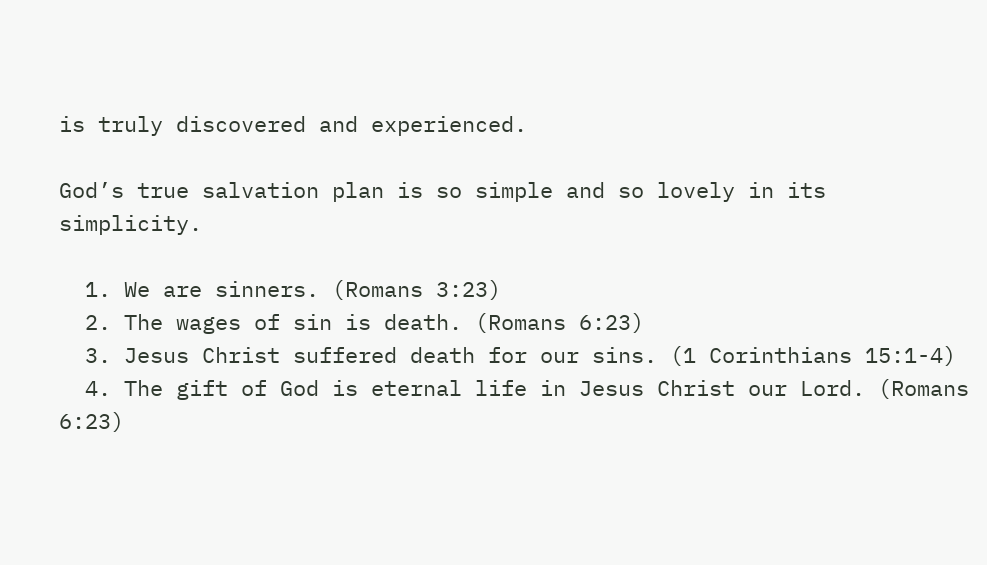is truly discovered and experienced.

God’s true salvation plan is so simple and so lovely in its simplicity.

  1. We are sinners. (Romans 3:23)
  2. The wages of sin is death. (Romans 6:23)
  3. Jesus Christ suffered death for our sins. (1 Corinthians 15:1-4)
  4. The gift of God is eternal life in Jesus Christ our Lord. (Romans 6:23)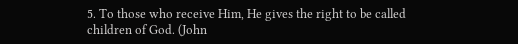5. To those who receive Him, He gives the right to be called children of God. (John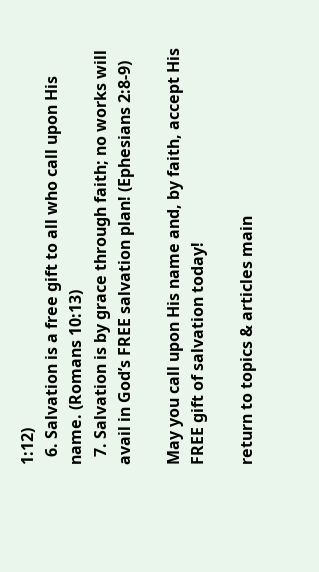1:12)
  6. Salvation is a free gift to all who call upon His name. (Romans 10:13)
  7. Salvation is by grace through faith; no works will avail in God’s FREE salvation plan! (Ephesians 2:8-9)

May you call upon His name and, by faith, accept His FREE gift of salvation today!

return to topics & articles main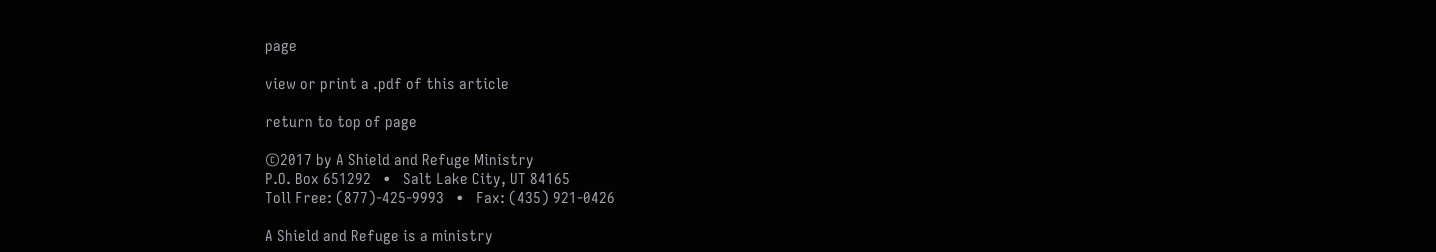page

view or print a .pdf of this article

return to top of page

©2017 by A Shield and Refuge Ministry
P.O. Box 651292   •   Salt Lake City, UT 84165
Toll Free: (877)-425-9993   •   Fax: (435) 921-0426

A Shield and Refuge is a ministry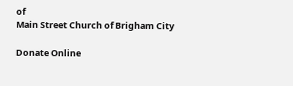of
Main Street Church of Brigham City

Donate Online